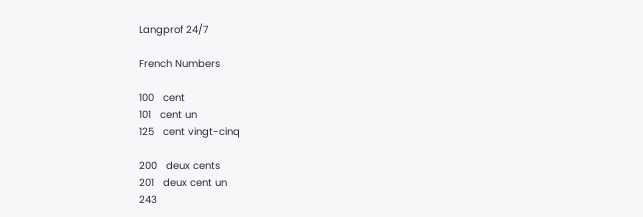Langprof 24/7

French Numbers

100   cent
101   cent un
125   cent vingt-cinq

200   deux cents
201   deux cent un
243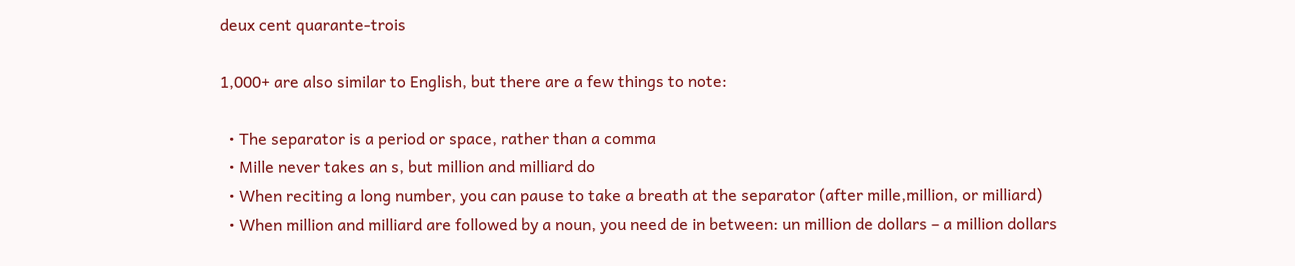deux cent quarante-trois

1,000+ are also similar to English, but there are a few things to note:

  • The separator is a period or space, rather than a comma
  • Mille never takes an s, but million and milliard do
  • When reciting a long number, you can pause to take a breath at the separator (after mille,million, or milliard)
  • When million and milliard are followed by a noun, you need de in between: un million de dollars – a million dollars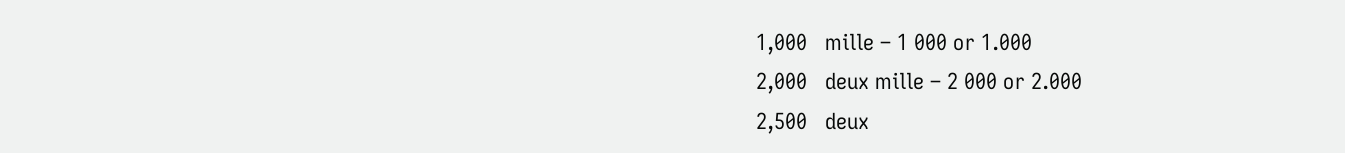1,000   mille – 1 000 or 1.000
2,000   deux mille – 2 000 or 2.000
2,500   deux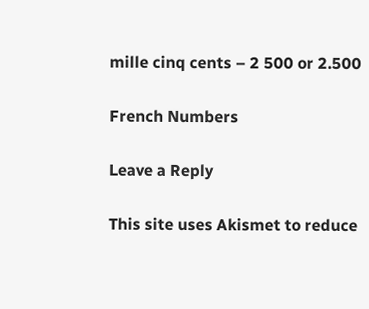mille cinq cents – 2 500 or 2.500

French Numbers

Leave a Reply

This site uses Akismet to reduce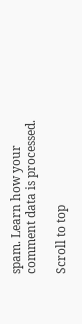spam. Learn how your comment data is processed.

Scroll to top